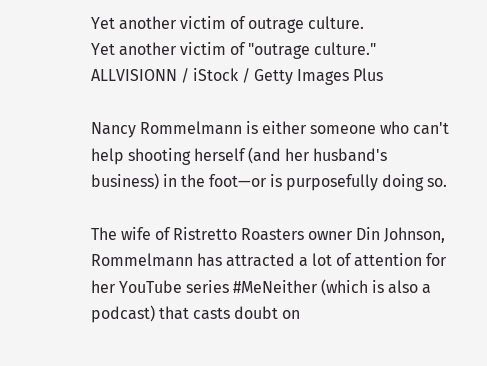Yet another victim of outrage culture.
Yet another victim of "outrage culture." ALLVISIONN / iStock / Getty Images Plus

Nancy Rommelmann is either someone who can't help shooting herself (and her husband's business) in the foot—or is purposefully doing so.

The wife of Ristretto Roasters owner Din Johnson, Rommelmann has attracted a lot of attention for her YouTube series #MeNeither (which is also a podcast) that casts doubt on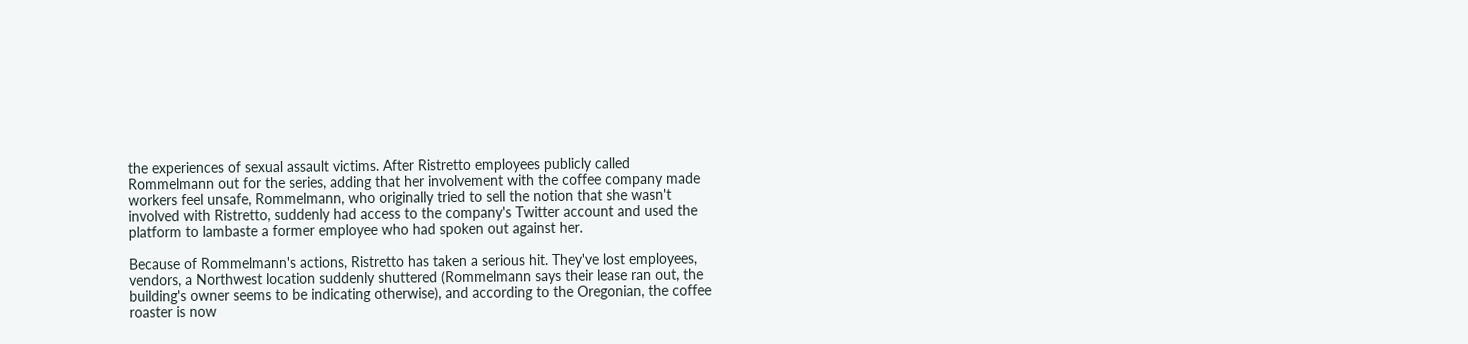the experiences of sexual assault victims. After Ristretto employees publicly called Rommelmann out for the series, adding that her involvement with the coffee company made workers feel unsafe, Rommelmann, who originally tried to sell the notion that she wasn't involved with Ristretto, suddenly had access to the company's Twitter account and used the platform to lambaste a former employee who had spoken out against her.

Because of Rommelmann's actions, Ristretto has taken a serious hit. They've lost employees, vendors, a Northwest location suddenly shuttered (Rommelmann says their lease ran out, the building's owner seems to be indicating otherwise), and according to the Oregonian, the coffee roaster is now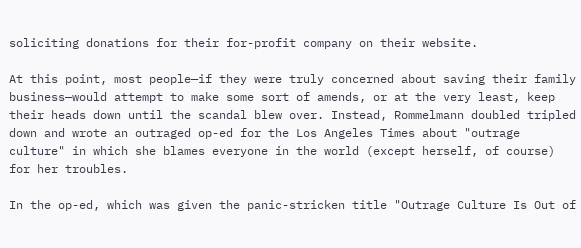soliciting donations for their for-profit company on their website.

At this point, most people—if they were truly concerned about saving their family business—would attempt to make some sort of amends, or at the very least, keep their heads down until the scandal blew over. Instead, Rommelmann doubled tripled down and wrote an outraged op-ed for the Los Angeles Times about "outrage culture" in which she blames everyone in the world (except herself, of course) for her troubles.

In the op-ed, which was given the panic-stricken title "Outrage Culture Is Out of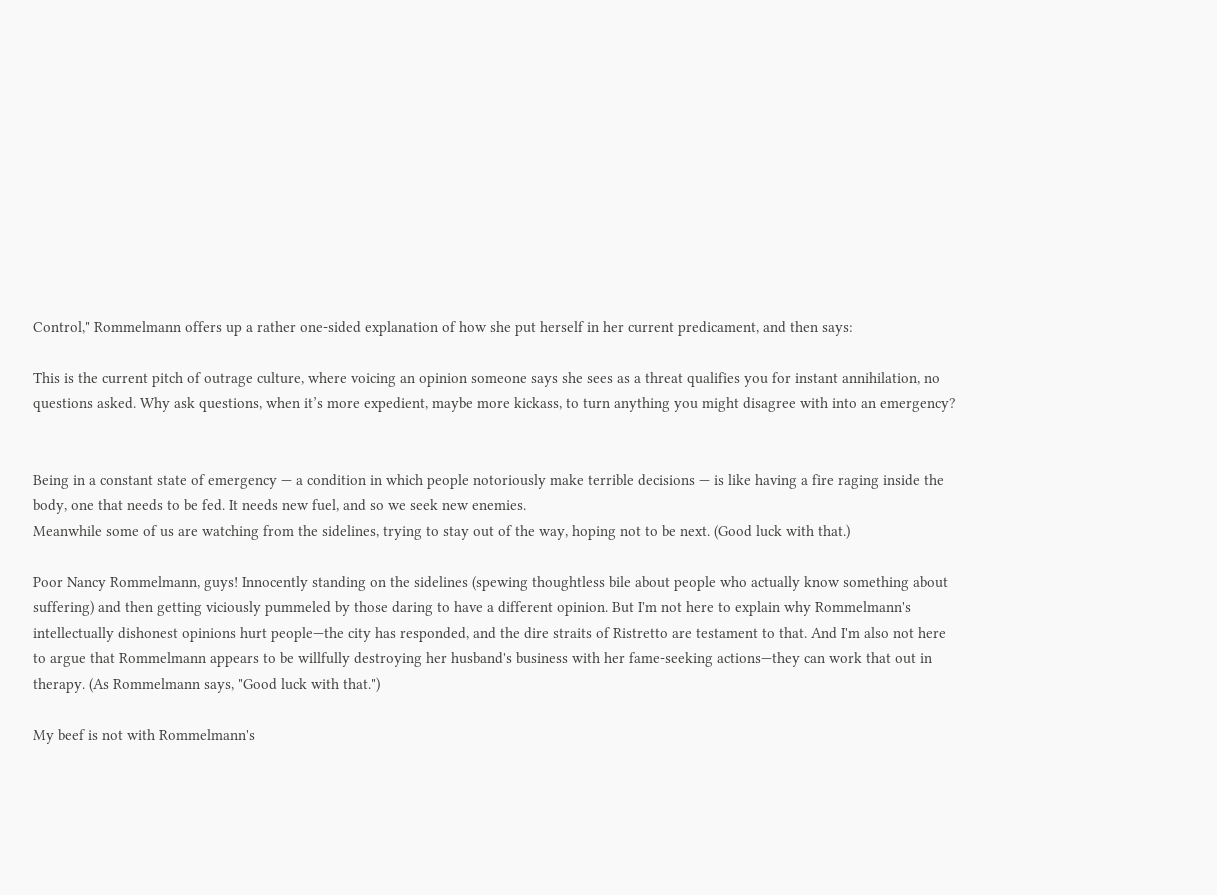Control," Rommelmann offers up a rather one-sided explanation of how she put herself in her current predicament, and then says:

This is the current pitch of outrage culture, where voicing an opinion someone says she sees as a threat qualifies you for instant annihilation, no questions asked. Why ask questions, when it’s more expedient, maybe more kickass, to turn anything you might disagree with into an emergency?


Being in a constant state of emergency — a condition in which people notoriously make terrible decisions — is like having a fire raging inside the body, one that needs to be fed. It needs new fuel, and so we seek new enemies.
Meanwhile some of us are watching from the sidelines, trying to stay out of the way, hoping not to be next. (Good luck with that.)

Poor Nancy Rommelmann, guys! Innocently standing on the sidelines (spewing thoughtless bile about people who actually know something about suffering) and then getting viciously pummeled by those daring to have a different opinion. But I'm not here to explain why Rommelmann's intellectually dishonest opinions hurt people—the city has responded, and the dire straits of Ristretto are testament to that. And I'm also not here to argue that Rommelmann appears to be willfully destroying her husband's business with her fame-seeking actions—they can work that out in therapy. (As Rommelmann says, "Good luck with that.")

My beef is not with Rommelmann's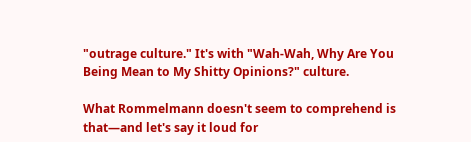"outrage culture." It's with "Wah-Wah, Why Are You Being Mean to My Shitty Opinions?" culture.

What Rommelmann doesn't seem to comprehend is that—and let's say it loud for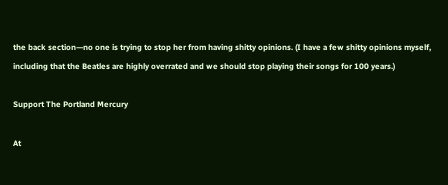the back section—no one is trying to stop her from having shitty opinions. (I have a few shitty opinions myself, including that the Beatles are highly overrated and we should stop playing their songs for 100 years.)

Support The Portland Mercury

At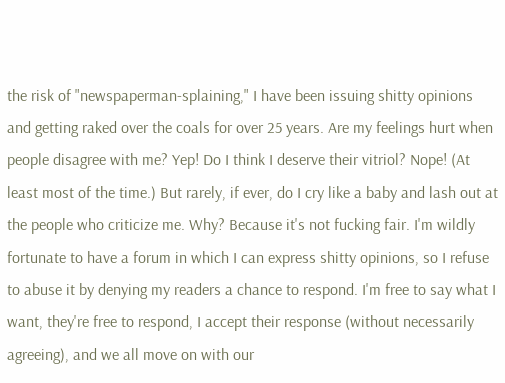the risk of "newspaperman-splaining," I have been issuing shitty opinions and getting raked over the coals for over 25 years. Are my feelings hurt when people disagree with me? Yep! Do I think I deserve their vitriol? Nope! (At least most of the time.) But rarely, if ever, do I cry like a baby and lash out at the people who criticize me. Why? Because it's not fucking fair. I'm wildly fortunate to have a forum in which I can express shitty opinions, so I refuse to abuse it by denying my readers a chance to respond. I'm free to say what I want, they're free to respond, I accept their response (without necessarily agreeing), and we all move on with our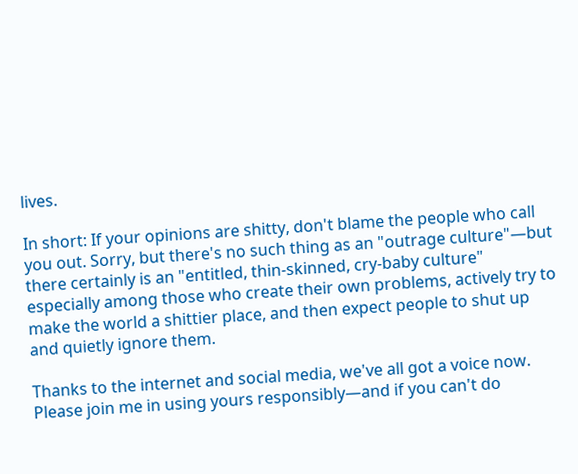lives.

In short: If your opinions are shitty, don't blame the people who call you out. Sorry, but there's no such thing as an "outrage culture"—but there certainly is an "entitled, thin-skinned, cry-baby culture" especially among those who create their own problems, actively try to make the world a shittier place, and then expect people to shut up and quietly ignore them.

Thanks to the internet and social media, we've all got a voice now. Please join me in using yours responsibly—and if you can't do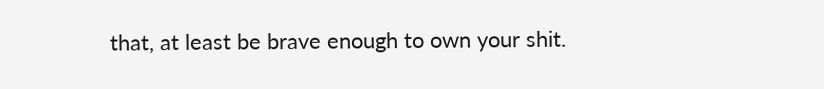that, at least be brave enough to own your shit.